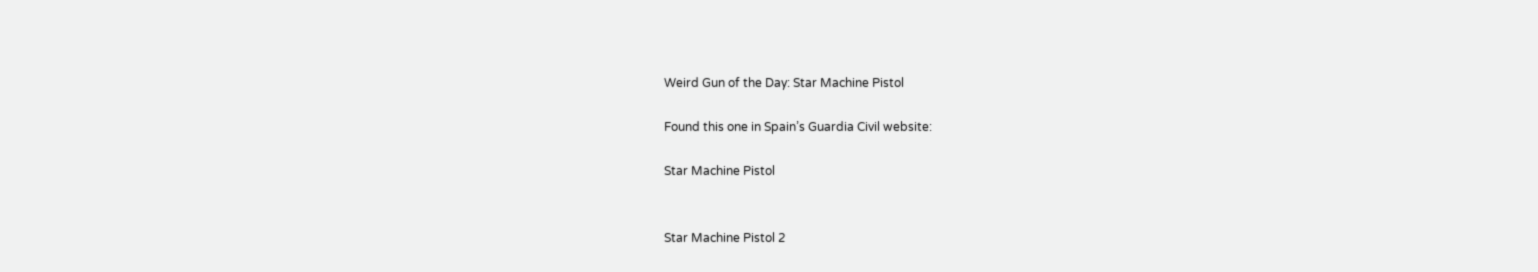Weird Gun of the Day: Star Machine Pistol

Found this one in Spain’s Guardia Civil website:

Star Machine Pistol


Star Machine Pistol 2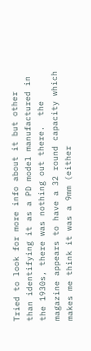Tried to look for more info about it but other than identifying it as a PD model manufactured in the 1930s, there was nothing out there.  the magazine appears to have a 32 round capacity which makes me think it was a 9mm (either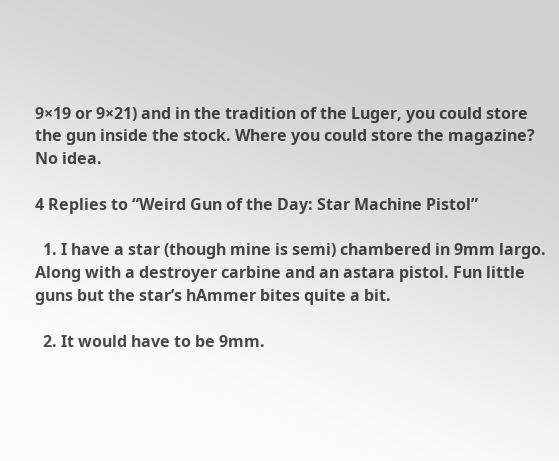9×19 or 9×21) and in the tradition of the Luger, you could store the gun inside the stock. Where you could store the magazine? No idea.

4 Replies to “Weird Gun of the Day: Star Machine Pistol”

  1. I have a star (though mine is semi) chambered in 9mm largo. Along with a destroyer carbine and an astara pistol. Fun little guns but the star’s hAmmer bites quite a bit.

  2. It would have to be 9mm.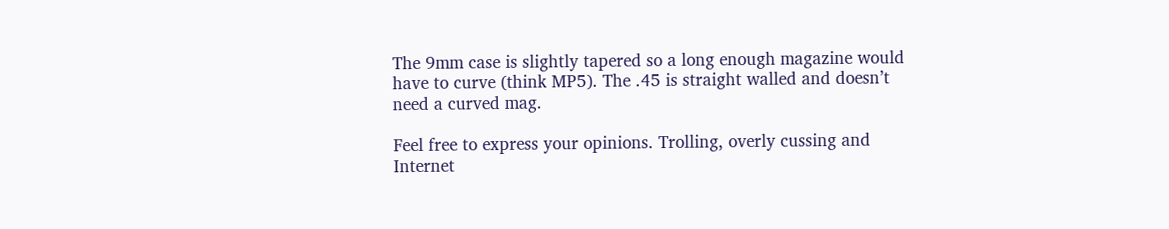The 9mm case is slightly tapered so a long enough magazine would have to curve (think MP5). The .45 is straight walled and doesn’t need a curved mag.

Feel free to express your opinions. Trolling, overly cussing and Internet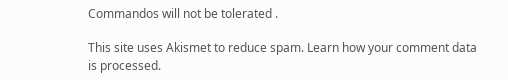Commandos will not be tolerated .

This site uses Akismet to reduce spam. Learn how your comment data is processed.